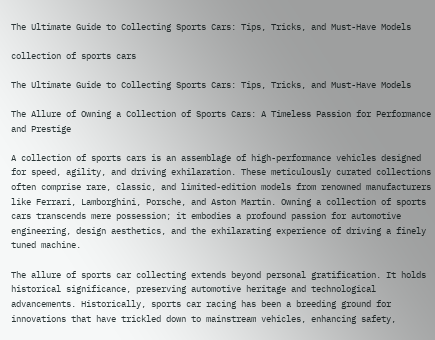The Ultimate Guide to Collecting Sports Cars: Tips, Tricks, and Must-Have Models

collection of sports cars

The Ultimate Guide to Collecting Sports Cars: Tips, Tricks, and Must-Have Models

The Allure of Owning a Collection of Sports Cars: A Timeless Passion for Performance and Prestige

A collection of sports cars is an assemblage of high-performance vehicles designed for speed, agility, and driving exhilaration. These meticulously curated collections often comprise rare, classic, and limited-edition models from renowned manufacturers like Ferrari, Lamborghini, Porsche, and Aston Martin. Owning a collection of sports cars transcends mere possession; it embodies a profound passion for automotive engineering, design aesthetics, and the exhilarating experience of driving a finely tuned machine.

The allure of sports car collecting extends beyond personal gratification. It holds historical significance, preserving automotive heritage and technological advancements. Historically, sports car racing has been a breeding ground for innovations that have trickled down to mainstream vehicles, enhancing safety,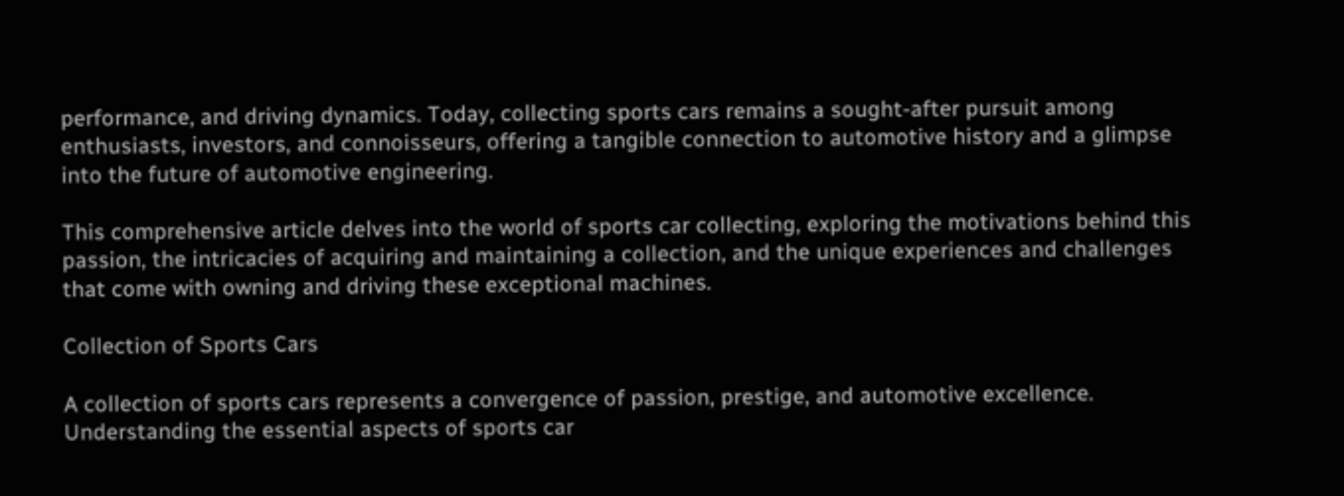performance, and driving dynamics. Today, collecting sports cars remains a sought-after pursuit among enthusiasts, investors, and connoisseurs, offering a tangible connection to automotive history and a glimpse into the future of automotive engineering.

This comprehensive article delves into the world of sports car collecting, exploring the motivations behind this passion, the intricacies of acquiring and maintaining a collection, and the unique experiences and challenges that come with owning and driving these exceptional machines.

Collection of Sports Cars

A collection of sports cars represents a convergence of passion, prestige, and automotive excellence. Understanding the essential aspects of sports car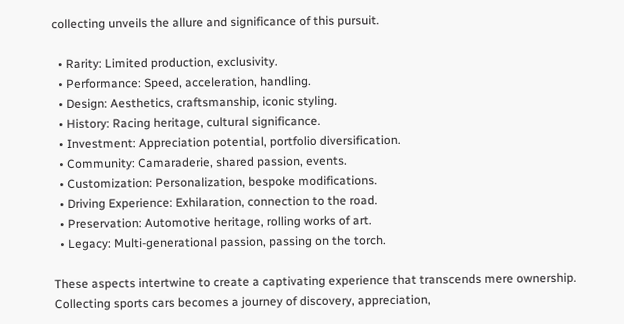collecting unveils the allure and significance of this pursuit.

  • Rarity: Limited production, exclusivity.
  • Performance: Speed, acceleration, handling.
  • Design: Aesthetics, craftsmanship, iconic styling.
  • History: Racing heritage, cultural significance.
  • Investment: Appreciation potential, portfolio diversification.
  • Community: Camaraderie, shared passion, events.
  • Customization: Personalization, bespoke modifications.
  • Driving Experience: Exhilaration, connection to the road.
  • Preservation: Automotive heritage, rolling works of art.
  • Legacy: Multi-generational passion, passing on the torch.

These aspects intertwine to create a captivating experience that transcends mere ownership. Collecting sports cars becomes a journey of discovery, appreciation,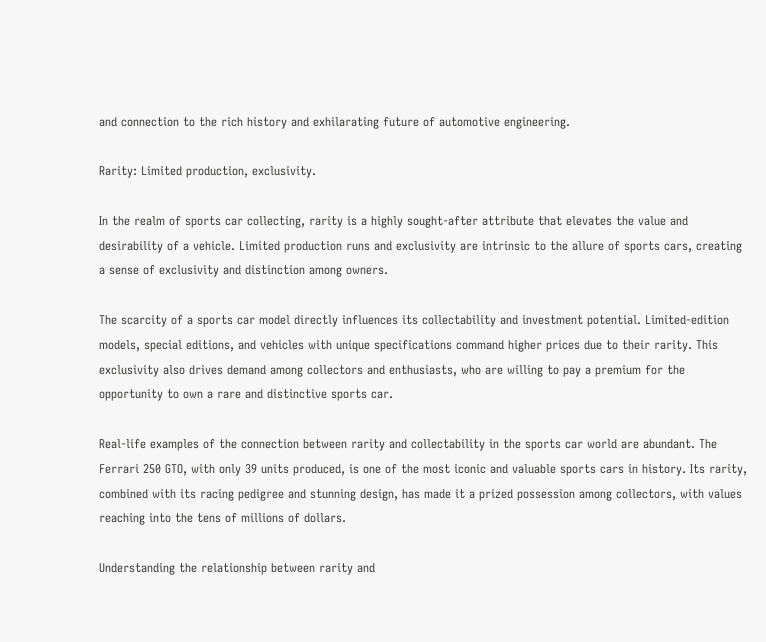and connection to the rich history and exhilarating future of automotive engineering.

Rarity: Limited production, exclusivity.

In the realm of sports car collecting, rarity is a highly sought-after attribute that elevates the value and desirability of a vehicle. Limited production runs and exclusivity are intrinsic to the allure of sports cars, creating a sense of exclusivity and distinction among owners.

The scarcity of a sports car model directly influences its collectability and investment potential. Limited-edition models, special editions, and vehicles with unique specifications command higher prices due to their rarity. This exclusivity also drives demand among collectors and enthusiasts, who are willing to pay a premium for the opportunity to own a rare and distinctive sports car.

Real-life examples of the connection between rarity and collectability in the sports car world are abundant. The Ferrari 250 GTO, with only 39 units produced, is one of the most iconic and valuable sports cars in history. Its rarity, combined with its racing pedigree and stunning design, has made it a prized possession among collectors, with values reaching into the tens of millions of dollars.

Understanding the relationship between rarity and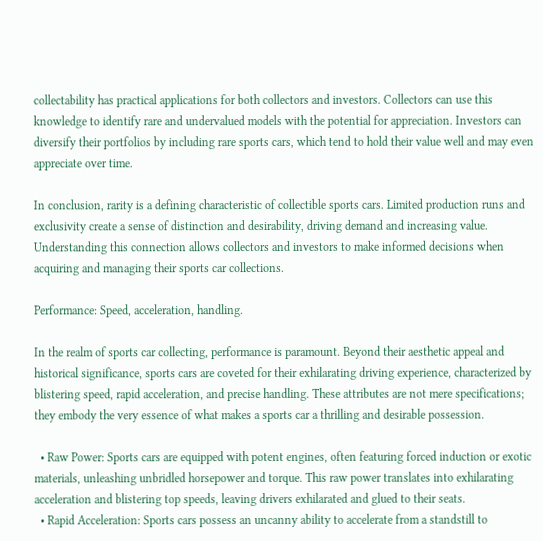collectability has practical applications for both collectors and investors. Collectors can use this knowledge to identify rare and undervalued models with the potential for appreciation. Investors can diversify their portfolios by including rare sports cars, which tend to hold their value well and may even appreciate over time.

In conclusion, rarity is a defining characteristic of collectible sports cars. Limited production runs and exclusivity create a sense of distinction and desirability, driving demand and increasing value. Understanding this connection allows collectors and investors to make informed decisions when acquiring and managing their sports car collections.

Performance: Speed, acceleration, handling.

In the realm of sports car collecting, performance is paramount. Beyond their aesthetic appeal and historical significance, sports cars are coveted for their exhilarating driving experience, characterized by blistering speed, rapid acceleration, and precise handling. These attributes are not mere specifications; they embody the very essence of what makes a sports car a thrilling and desirable possession.

  • Raw Power: Sports cars are equipped with potent engines, often featuring forced induction or exotic materials, unleashing unbridled horsepower and torque. This raw power translates into exhilarating acceleration and blistering top speeds, leaving drivers exhilarated and glued to their seats.
  • Rapid Acceleration: Sports cars possess an uncanny ability to accelerate from a standstill to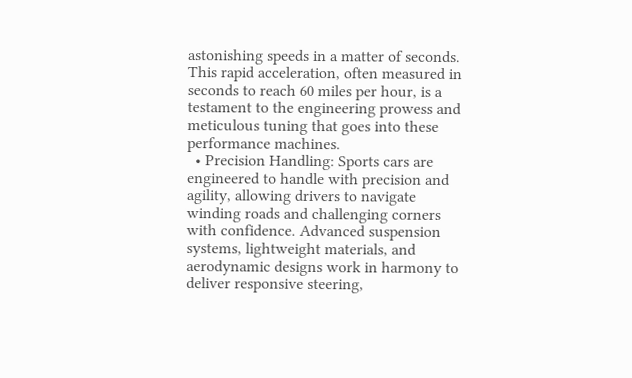astonishing speeds in a matter of seconds. This rapid acceleration, often measured in seconds to reach 60 miles per hour, is a testament to the engineering prowess and meticulous tuning that goes into these performance machines.
  • Precision Handling: Sports cars are engineered to handle with precision and agility, allowing drivers to navigate winding roads and challenging corners with confidence. Advanced suspension systems, lightweight materials, and aerodynamic designs work in harmony to deliver responsive steering,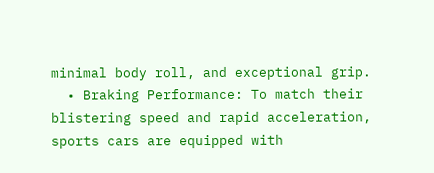minimal body roll, and exceptional grip.
  • Braking Performance: To match their blistering speed and rapid acceleration, sports cars are equipped with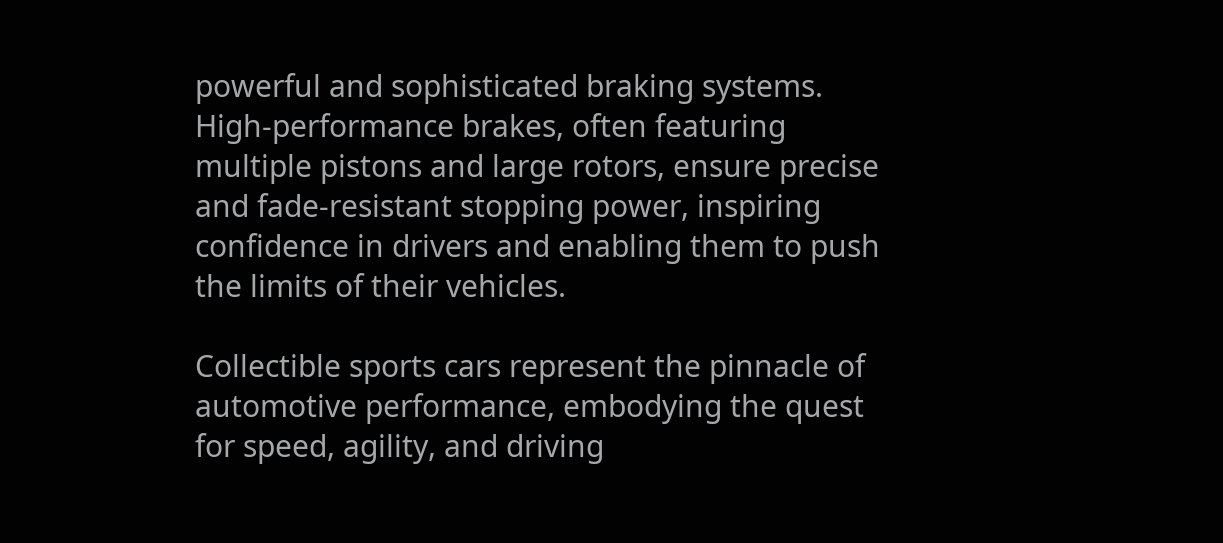powerful and sophisticated braking systems. High-performance brakes, often featuring multiple pistons and large rotors, ensure precise and fade-resistant stopping power, inspiring confidence in drivers and enabling them to push the limits of their vehicles.

Collectible sports cars represent the pinnacle of automotive performance, embodying the quest for speed, agility, and driving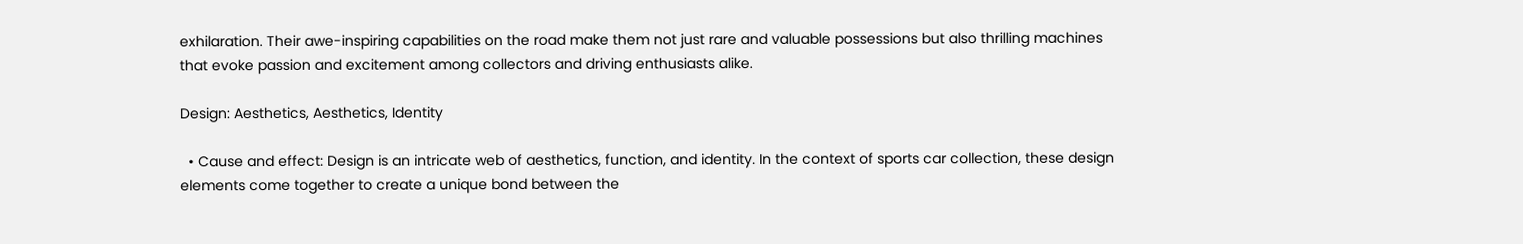exhilaration. Their awe-inspiring capabilities on the road make them not just rare and valuable possessions but also thrilling machines that evoke passion and excitement among collectors and driving enthusiasts alike.

Design: Aesthetics, Aesthetics, Identity

  • Cause and effect: Design is an intricate web of aesthetics, function, and identity. In the context of sports car collection, these design elements come together to create a unique bond between the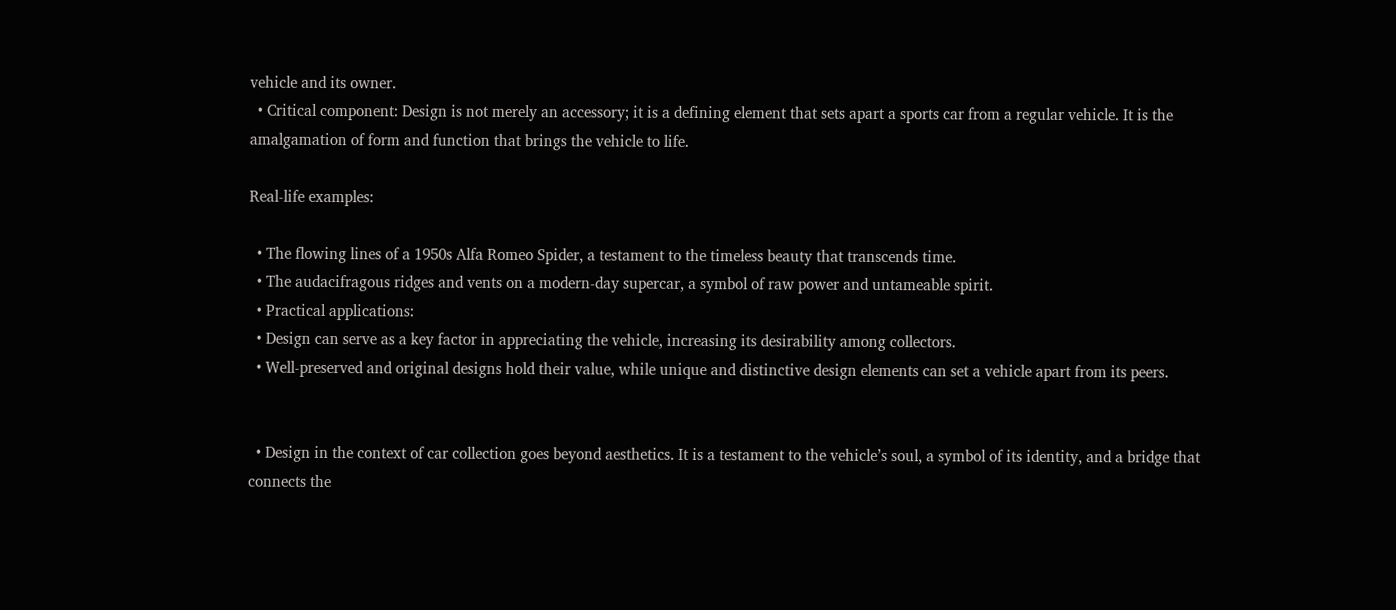vehicle and its owner.
  • Critical component: Design is not merely an accessory; it is a defining element that sets apart a sports car from a regular vehicle. It is the amalgamation of form and function that brings the vehicle to life.

Real-life examples:

  • The flowing lines of a 1950s Alfa Romeo Spider, a testament to the timeless beauty that transcends time.
  • The audacifragous ridges and vents on a modern-day supercar, a symbol of raw power and untameable spirit.
  • Practical applications:
  • Design can serve as a key factor in appreciating the vehicle, increasing its desirability among collectors.
  • Well-preserved and original designs hold their value, while unique and distinctive design elements can set a vehicle apart from its peers.


  • Design in the context of car collection goes beyond aesthetics. It is a testament to the vehicle’s soul, a symbol of its identity, and a bridge that connects the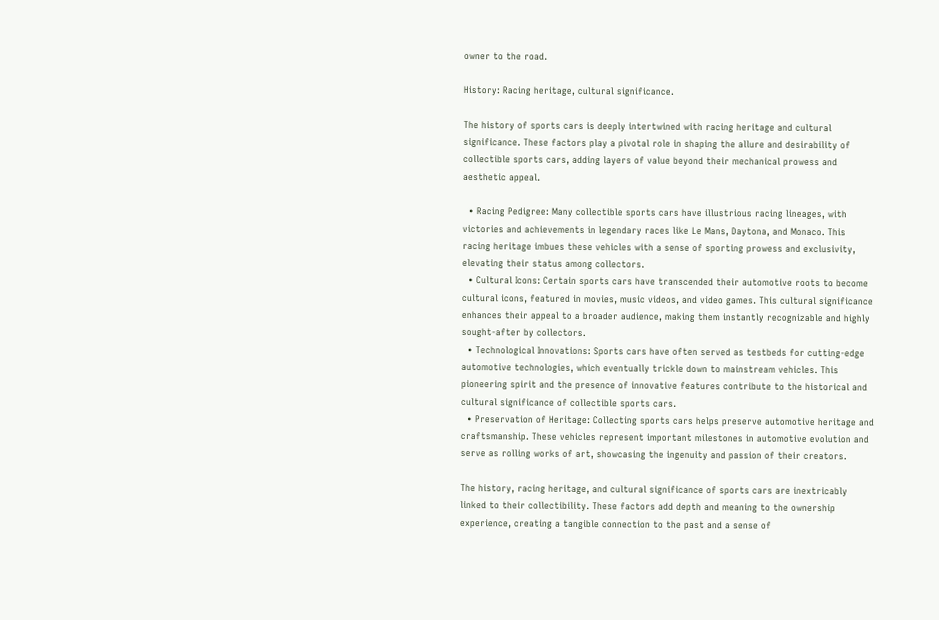owner to the road.

History: Racing heritage, cultural significance.

The history of sports cars is deeply intertwined with racing heritage and cultural significance. These factors play a pivotal role in shaping the allure and desirability of collectible sports cars, adding layers of value beyond their mechanical prowess and aesthetic appeal.

  • Racing Pedigree: Many collectible sports cars have illustrious racing lineages, with victories and achievements in legendary races like Le Mans, Daytona, and Monaco. This racing heritage imbues these vehicles with a sense of sporting prowess and exclusivity, elevating their status among collectors.
  • Cultural Icons: Certain sports cars have transcended their automotive roots to become cultural icons, featured in movies, music videos, and video games. This cultural significance enhances their appeal to a broader audience, making them instantly recognizable and highly sought-after by collectors.
  • Technological Innovations: Sports cars have often served as testbeds for cutting-edge automotive technologies, which eventually trickle down to mainstream vehicles. This pioneering spirit and the presence of innovative features contribute to the historical and cultural significance of collectible sports cars.
  • Preservation of Heritage: Collecting sports cars helps preserve automotive heritage and craftsmanship. These vehicles represent important milestones in automotive evolution and serve as rolling works of art, showcasing the ingenuity and passion of their creators.

The history, racing heritage, and cultural significance of sports cars are inextricably linked to their collectibility. These factors add depth and meaning to the ownership experience, creating a tangible connection to the past and a sense of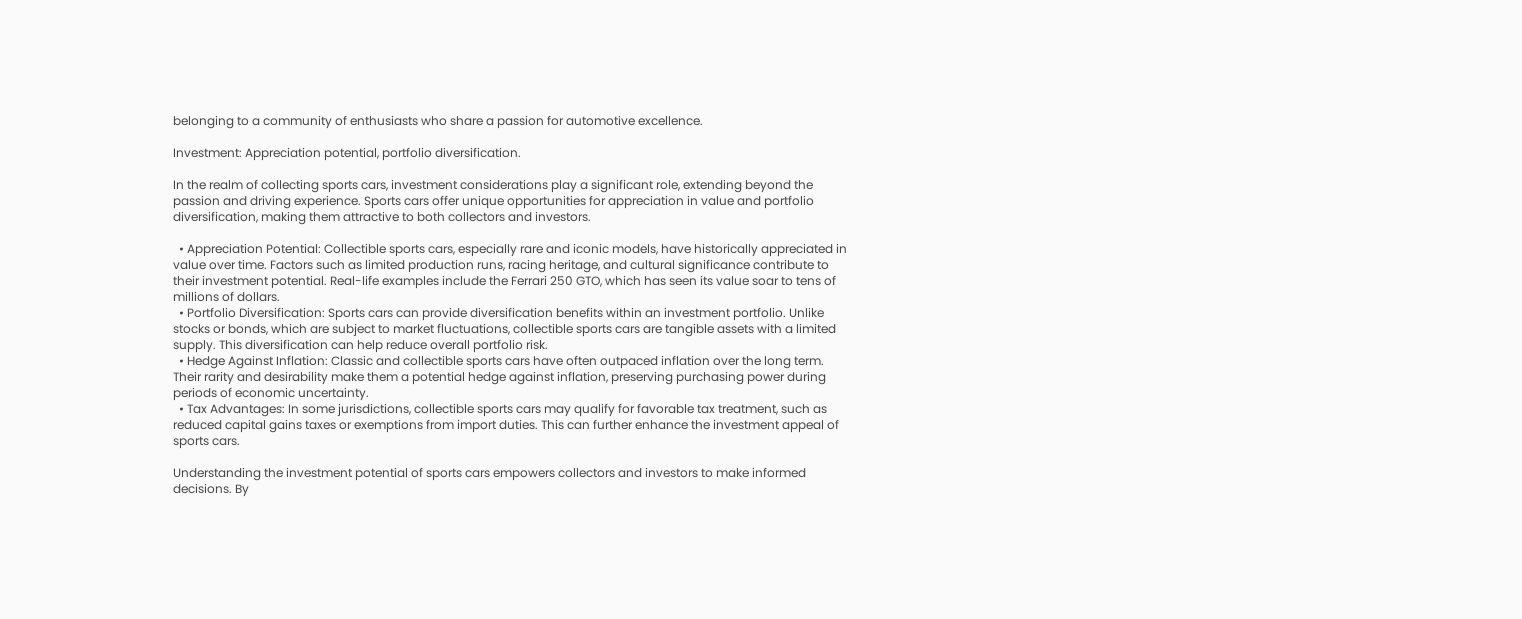belonging to a community of enthusiasts who share a passion for automotive excellence.

Investment: Appreciation potential, portfolio diversification.

In the realm of collecting sports cars, investment considerations play a significant role, extending beyond the passion and driving experience. Sports cars offer unique opportunities for appreciation in value and portfolio diversification, making them attractive to both collectors and investors.

  • Appreciation Potential: Collectible sports cars, especially rare and iconic models, have historically appreciated in value over time. Factors such as limited production runs, racing heritage, and cultural significance contribute to their investment potential. Real-life examples include the Ferrari 250 GTO, which has seen its value soar to tens of millions of dollars.
  • Portfolio Diversification: Sports cars can provide diversification benefits within an investment portfolio. Unlike stocks or bonds, which are subject to market fluctuations, collectible sports cars are tangible assets with a limited supply. This diversification can help reduce overall portfolio risk.
  • Hedge Against Inflation: Classic and collectible sports cars have often outpaced inflation over the long term. Their rarity and desirability make them a potential hedge against inflation, preserving purchasing power during periods of economic uncertainty.
  • Tax Advantages: In some jurisdictions, collectible sports cars may qualify for favorable tax treatment, such as reduced capital gains taxes or exemptions from import duties. This can further enhance the investment appeal of sports cars.

Understanding the investment potential of sports cars empowers collectors and investors to make informed decisions. By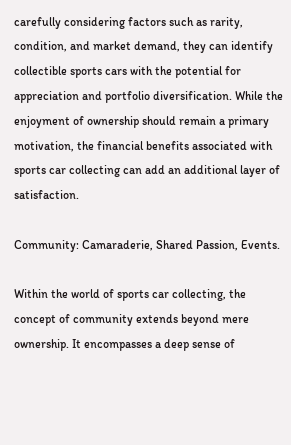carefully considering factors such as rarity, condition, and market demand, they can identify collectible sports cars with the potential for appreciation and portfolio diversification. While the enjoyment of ownership should remain a primary motivation, the financial benefits associated with sports car collecting can add an additional layer of satisfaction.

Community: Camaraderie, Shared Passion, Events.

Within the world of sports car collecting, the concept of community extends beyond mere ownership. It encompasses a deep sense of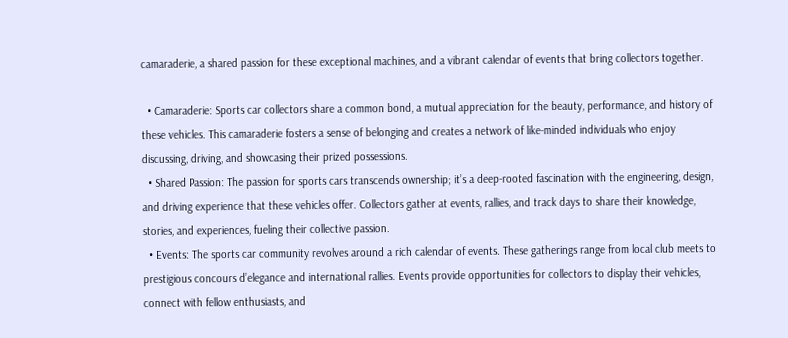camaraderie, a shared passion for these exceptional machines, and a vibrant calendar of events that bring collectors together.

  • Camaraderie: Sports car collectors share a common bond, a mutual appreciation for the beauty, performance, and history of these vehicles. This camaraderie fosters a sense of belonging and creates a network of like-minded individuals who enjoy discussing, driving, and showcasing their prized possessions.
  • Shared Passion: The passion for sports cars transcends ownership; it’s a deep-rooted fascination with the engineering, design, and driving experience that these vehicles offer. Collectors gather at events, rallies, and track days to share their knowledge, stories, and experiences, fueling their collective passion.
  • Events: The sports car community revolves around a rich calendar of events. These gatherings range from local club meets to prestigious concours d’elegance and international rallies. Events provide opportunities for collectors to display their vehicles, connect with fellow enthusiasts, and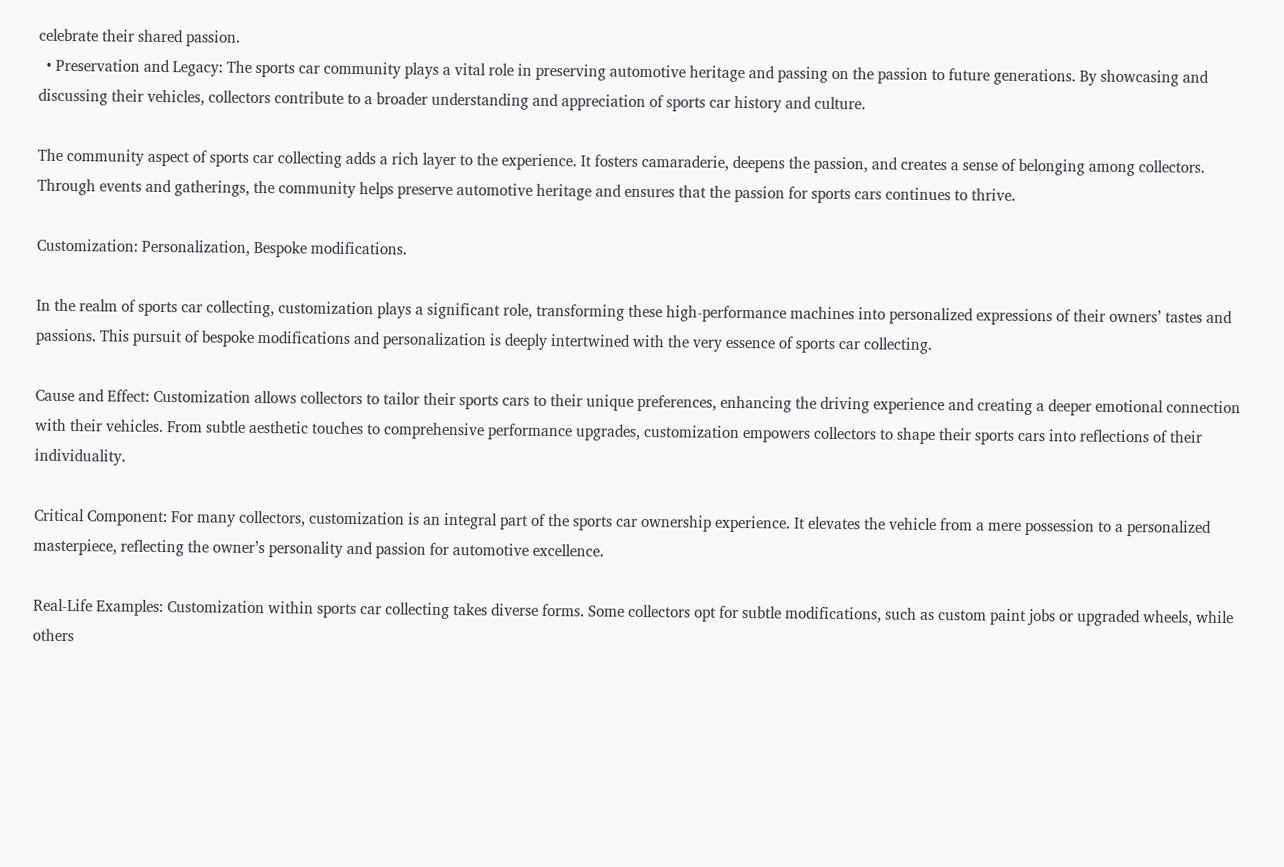celebrate their shared passion.
  • Preservation and Legacy: The sports car community plays a vital role in preserving automotive heritage and passing on the passion to future generations. By showcasing and discussing their vehicles, collectors contribute to a broader understanding and appreciation of sports car history and culture.

The community aspect of sports car collecting adds a rich layer to the experience. It fosters camaraderie, deepens the passion, and creates a sense of belonging among collectors. Through events and gatherings, the community helps preserve automotive heritage and ensures that the passion for sports cars continues to thrive.

Customization: Personalization, Bespoke modifications.

In the realm of sports car collecting, customization plays a significant role, transforming these high-performance machines into personalized expressions of their owners’ tastes and passions. This pursuit of bespoke modifications and personalization is deeply intertwined with the very essence of sports car collecting.

Cause and Effect: Customization allows collectors to tailor their sports cars to their unique preferences, enhancing the driving experience and creating a deeper emotional connection with their vehicles. From subtle aesthetic touches to comprehensive performance upgrades, customization empowers collectors to shape their sports cars into reflections of their individuality.

Critical Component: For many collectors, customization is an integral part of the sports car ownership experience. It elevates the vehicle from a mere possession to a personalized masterpiece, reflecting the owner’s personality and passion for automotive excellence.

Real-Life Examples: Customization within sports car collecting takes diverse forms. Some collectors opt for subtle modifications, such as custom paint jobs or upgraded wheels, while others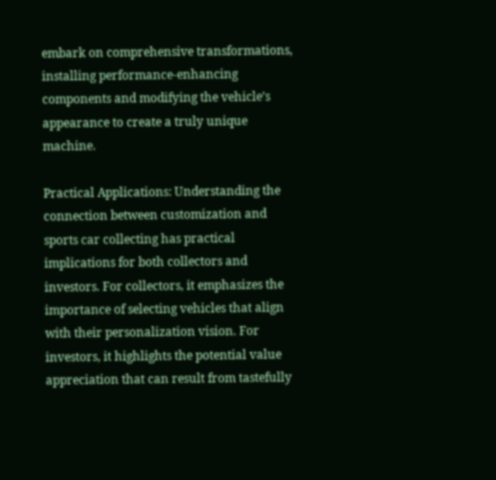embark on comprehensive transformations, installing performance-enhancing components and modifying the vehicle’s appearance to create a truly unique machine.

Practical Applications: Understanding the connection between customization and sports car collecting has practical implications for both collectors and investors. For collectors, it emphasizes the importance of selecting vehicles that align with their personalization vision. For investors, it highlights the potential value appreciation that can result from tastefully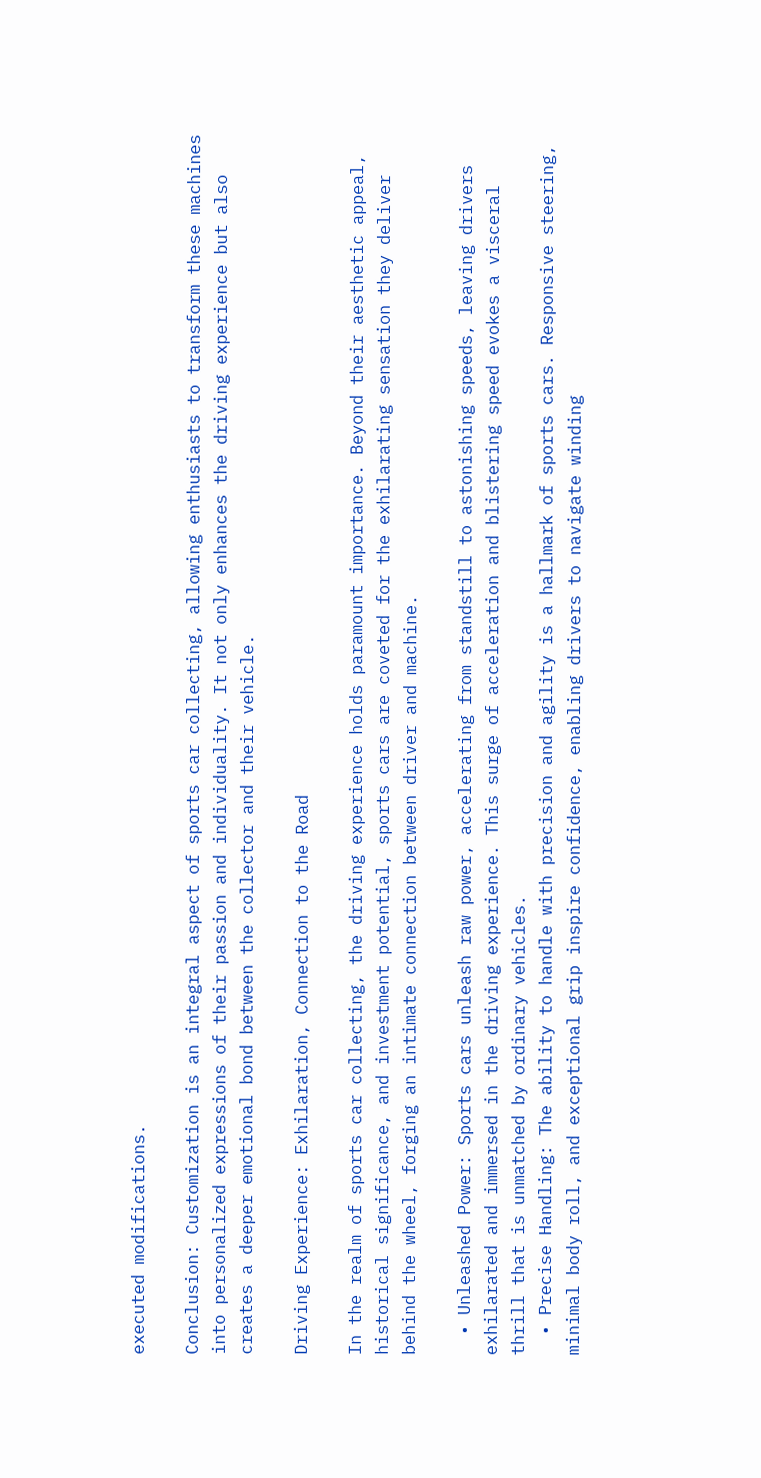executed modifications.

Conclusion: Customization is an integral aspect of sports car collecting, allowing enthusiasts to transform these machines into personalized expressions of their passion and individuality. It not only enhances the driving experience but also creates a deeper emotional bond between the collector and their vehicle.

Driving Experience: Exhilaration, Connection to the Road

In the realm of sports car collecting, the driving experience holds paramount importance. Beyond their aesthetic appeal, historical significance, and investment potential, sports cars are coveted for the exhilarating sensation they deliver behind the wheel, forging an intimate connection between driver and machine.

  • Unleashed Power: Sports cars unleash raw power, accelerating from standstill to astonishing speeds, leaving drivers exhilarated and immersed in the driving experience. This surge of acceleration and blistering speed evokes a visceral thrill that is unmatched by ordinary vehicles.
  • Precise Handling: The ability to handle with precision and agility is a hallmark of sports cars. Responsive steering, minimal body roll, and exceptional grip inspire confidence, enabling drivers to navigate winding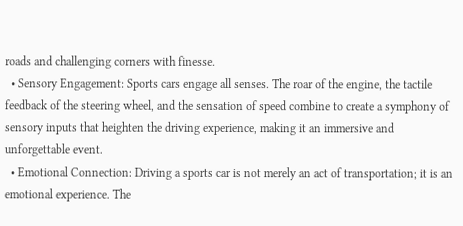roads and challenging corners with finesse.
  • Sensory Engagement: Sports cars engage all senses. The roar of the engine, the tactile feedback of the steering wheel, and the sensation of speed combine to create a symphony of sensory inputs that heighten the driving experience, making it an immersive and unforgettable event.
  • Emotional Connection: Driving a sports car is not merely an act of transportation; it is an emotional experience. The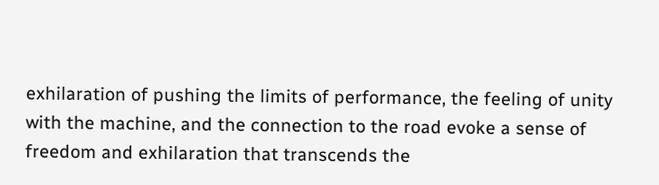exhilaration of pushing the limits of performance, the feeling of unity with the machine, and the connection to the road evoke a sense of freedom and exhilaration that transcends the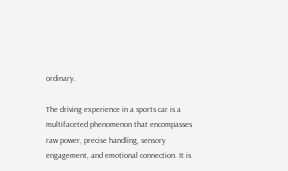ordinary.

The driving experience in a sports car is a multifaceted phenomenon that encompasses raw power, precise handling, sensory engagement, and emotional connection. It is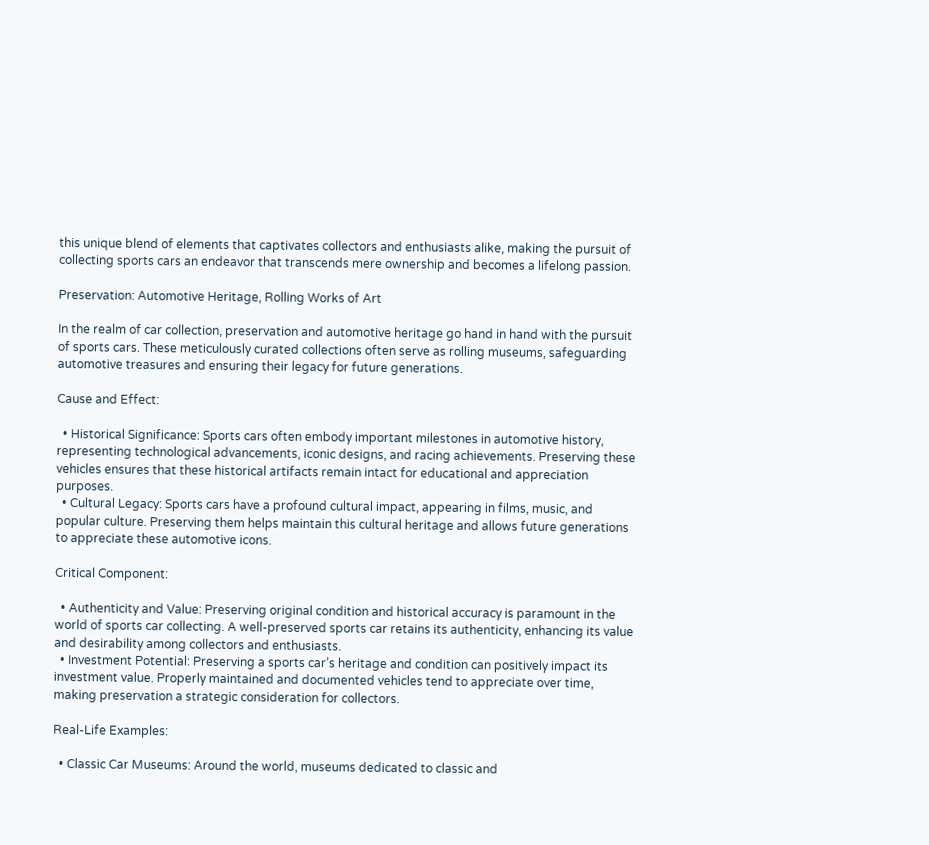this unique blend of elements that captivates collectors and enthusiasts alike, making the pursuit of collecting sports cars an endeavor that transcends mere ownership and becomes a lifelong passion.

Preservation: Automotive Heritage, Rolling Works of Art

In the realm of car collection, preservation and automotive heritage go hand in hand with the pursuit of sports cars. These meticulously curated collections often serve as rolling museums, safeguarding automotive treasures and ensuring their legacy for future generations.

Cause and Effect:

  • Historical Significance: Sports cars often embody important milestones in automotive history, representing technological advancements, iconic designs, and racing achievements. Preserving these vehicles ensures that these historical artifacts remain intact for educational and appreciation purposes.
  • Cultural Legacy: Sports cars have a profound cultural impact, appearing in films, music, and popular culture. Preserving them helps maintain this cultural heritage and allows future generations to appreciate these automotive icons.

Critical Component:

  • Authenticity and Value: Preserving original condition and historical accuracy is paramount in the world of sports car collecting. A well-preserved sports car retains its authenticity, enhancing its value and desirability among collectors and enthusiasts.
  • Investment Potential: Preserving a sports car’s heritage and condition can positively impact its investment value. Properly maintained and documented vehicles tend to appreciate over time, making preservation a strategic consideration for collectors.

Real-Life Examples:

  • Classic Car Museums: Around the world, museums dedicated to classic and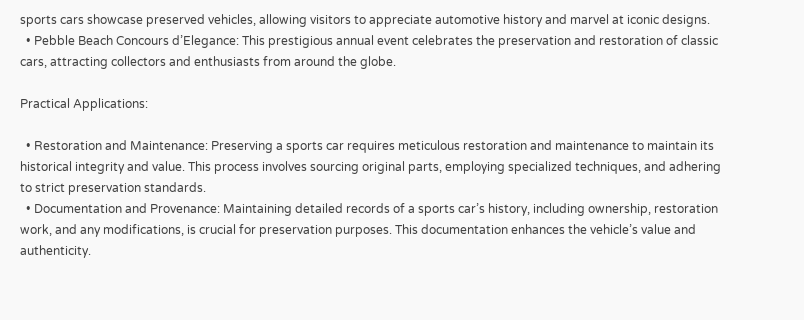sports cars showcase preserved vehicles, allowing visitors to appreciate automotive history and marvel at iconic designs.
  • Pebble Beach Concours d’Elegance: This prestigious annual event celebrates the preservation and restoration of classic cars, attracting collectors and enthusiasts from around the globe.

Practical Applications:

  • Restoration and Maintenance: Preserving a sports car requires meticulous restoration and maintenance to maintain its historical integrity and value. This process involves sourcing original parts, employing specialized techniques, and adhering to strict preservation standards.
  • Documentation and Provenance: Maintaining detailed records of a sports car’s history, including ownership, restoration work, and any modifications, is crucial for preservation purposes. This documentation enhances the vehicle’s value and authenticity.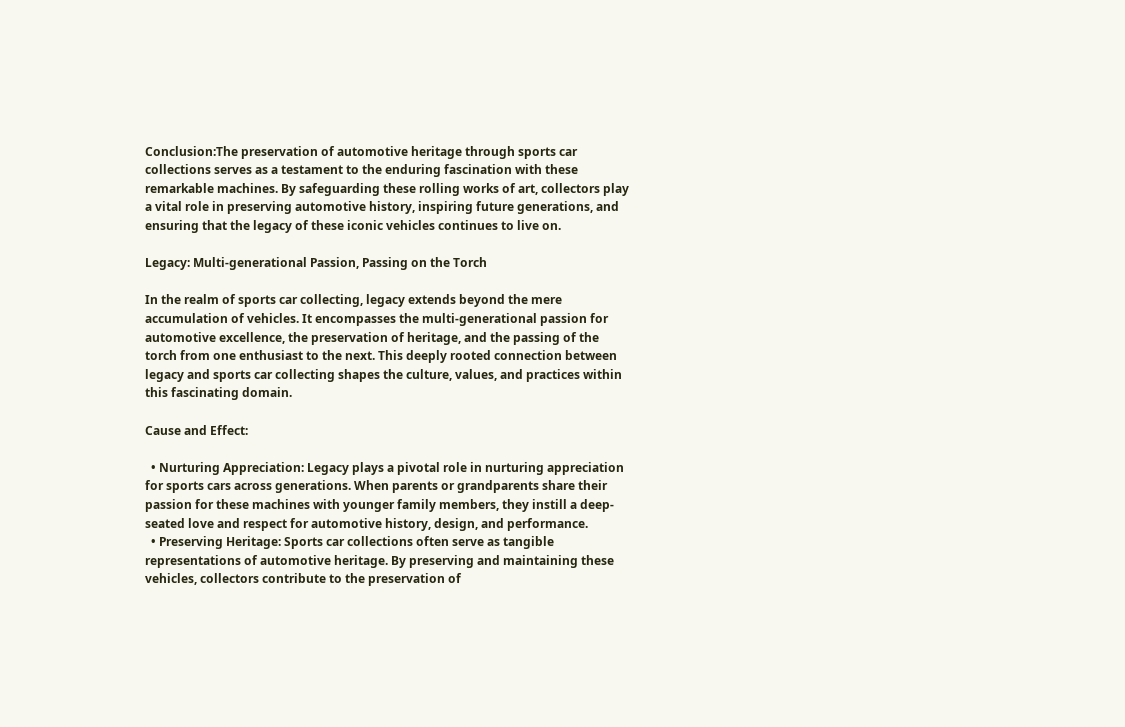Conclusion:The preservation of automotive heritage through sports car collections serves as a testament to the enduring fascination with these remarkable machines. By safeguarding these rolling works of art, collectors play a vital role in preserving automotive history, inspiring future generations, and ensuring that the legacy of these iconic vehicles continues to live on.

Legacy: Multi-generational Passion, Passing on the Torch

In the realm of sports car collecting, legacy extends beyond the mere accumulation of vehicles. It encompasses the multi-generational passion for automotive excellence, the preservation of heritage, and the passing of the torch from one enthusiast to the next. This deeply rooted connection between legacy and sports car collecting shapes the culture, values, and practices within this fascinating domain.

Cause and Effect:

  • Nurturing Appreciation: Legacy plays a pivotal role in nurturing appreciation for sports cars across generations. When parents or grandparents share their passion for these machines with younger family members, they instill a deep-seated love and respect for automotive history, design, and performance.
  • Preserving Heritage: Sports car collections often serve as tangible representations of automotive heritage. By preserving and maintaining these vehicles, collectors contribute to the preservation of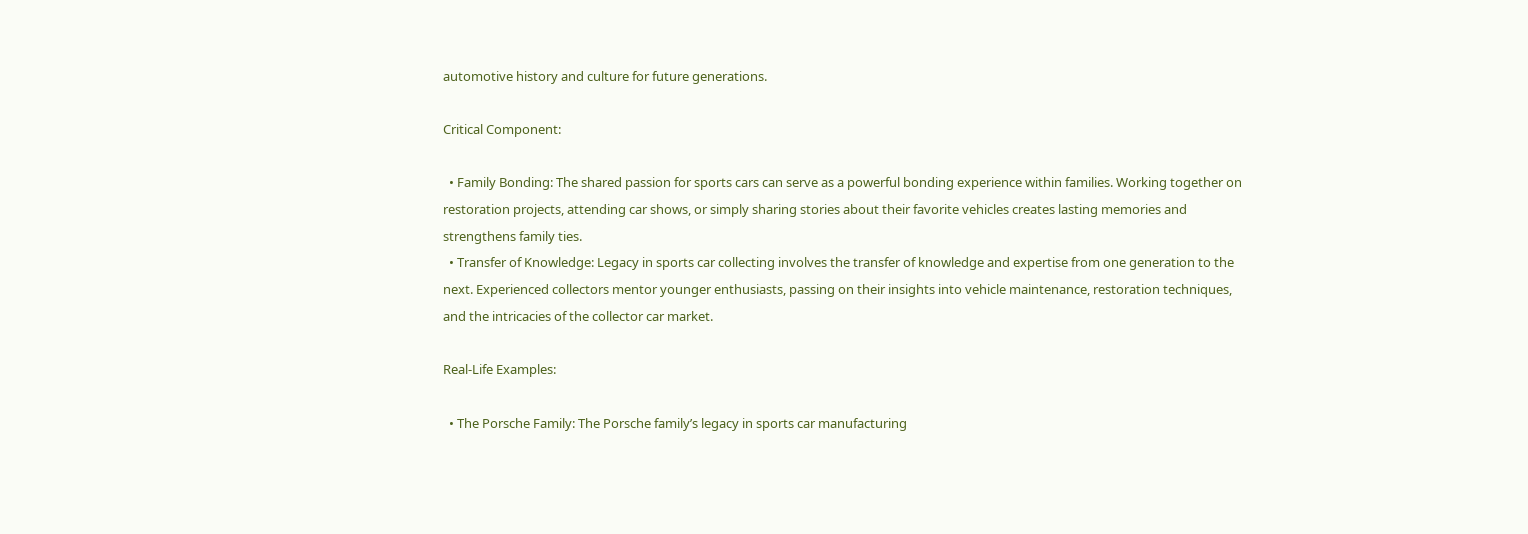automotive history and culture for future generations.

Critical Component:

  • Family Bonding: The shared passion for sports cars can serve as a powerful bonding experience within families. Working together on restoration projects, attending car shows, or simply sharing stories about their favorite vehicles creates lasting memories and strengthens family ties.
  • Transfer of Knowledge: Legacy in sports car collecting involves the transfer of knowledge and expertise from one generation to the next. Experienced collectors mentor younger enthusiasts, passing on their insights into vehicle maintenance, restoration techniques, and the intricacies of the collector car market.

Real-Life Examples:

  • The Porsche Family: The Porsche family’s legacy in sports car manufacturing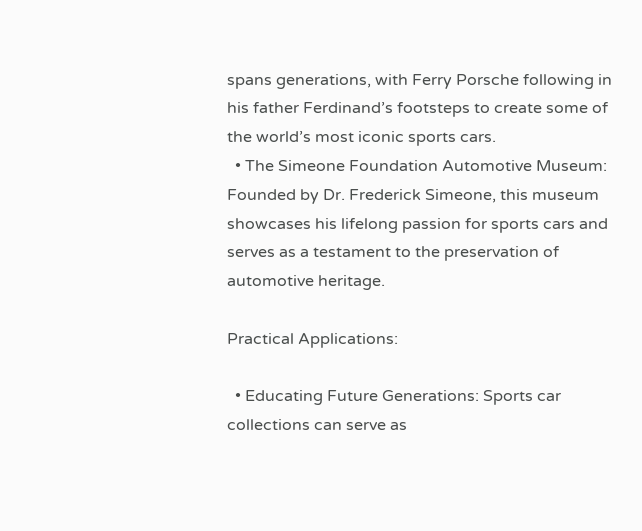spans generations, with Ferry Porsche following in his father Ferdinand’s footsteps to create some of the world’s most iconic sports cars.
  • The Simeone Foundation Automotive Museum: Founded by Dr. Frederick Simeone, this museum showcases his lifelong passion for sports cars and serves as a testament to the preservation of automotive heritage.

Practical Applications:

  • Educating Future Generations: Sports car collections can serve as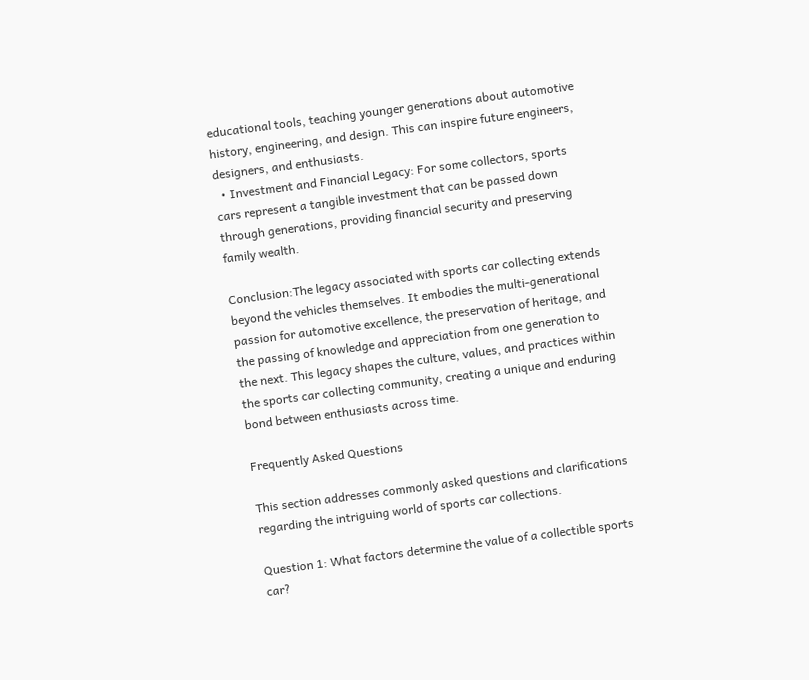educational tools, teaching younger generations about automotive history, engineering, and design. This can inspire future engineers, designers, and enthusiasts.
  • Investment and Financial Legacy: For some collectors, sports cars represent a tangible investment that can be passed down through generations, providing financial security and preserving family wealth.

Conclusion:The legacy associated with sports car collecting extends beyond the vehicles themselves. It embodies the multi-generational passion for automotive excellence, the preservation of heritage, and the passing of knowledge and appreciation from one generation to the next. This legacy shapes the culture, values, and practices within the sports car collecting community, creating a unique and enduring bond between enthusiasts across time.

Frequently Asked Questions

This section addresses commonly asked questions and clarifications regarding the intriguing world of sports car collections.

Question 1: What factors determine the value of a collectible sports car?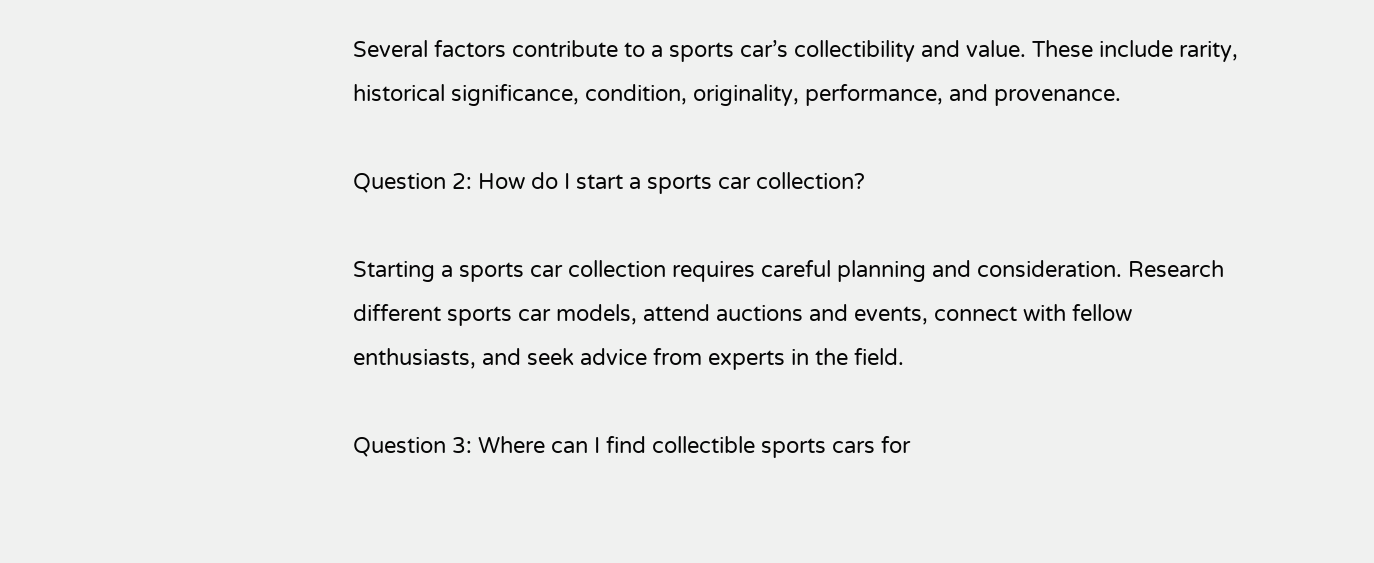Several factors contribute to a sports car’s collectibility and value. These include rarity, historical significance, condition, originality, performance, and provenance.

Question 2: How do I start a sports car collection?

Starting a sports car collection requires careful planning and consideration. Research different sports car models, attend auctions and events, connect with fellow enthusiasts, and seek advice from experts in the field.

Question 3: Where can I find collectible sports cars for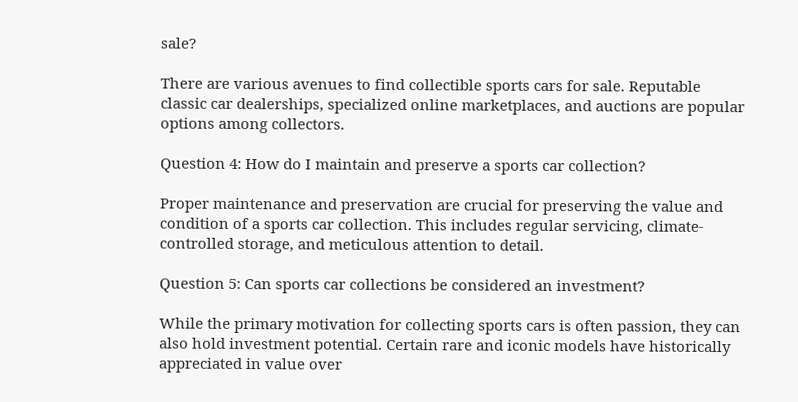sale?

There are various avenues to find collectible sports cars for sale. Reputable classic car dealerships, specialized online marketplaces, and auctions are popular options among collectors.

Question 4: How do I maintain and preserve a sports car collection?

Proper maintenance and preservation are crucial for preserving the value and condition of a sports car collection. This includes regular servicing, climate-controlled storage, and meticulous attention to detail.

Question 5: Can sports car collections be considered an investment?

While the primary motivation for collecting sports cars is often passion, they can also hold investment potential. Certain rare and iconic models have historically appreciated in value over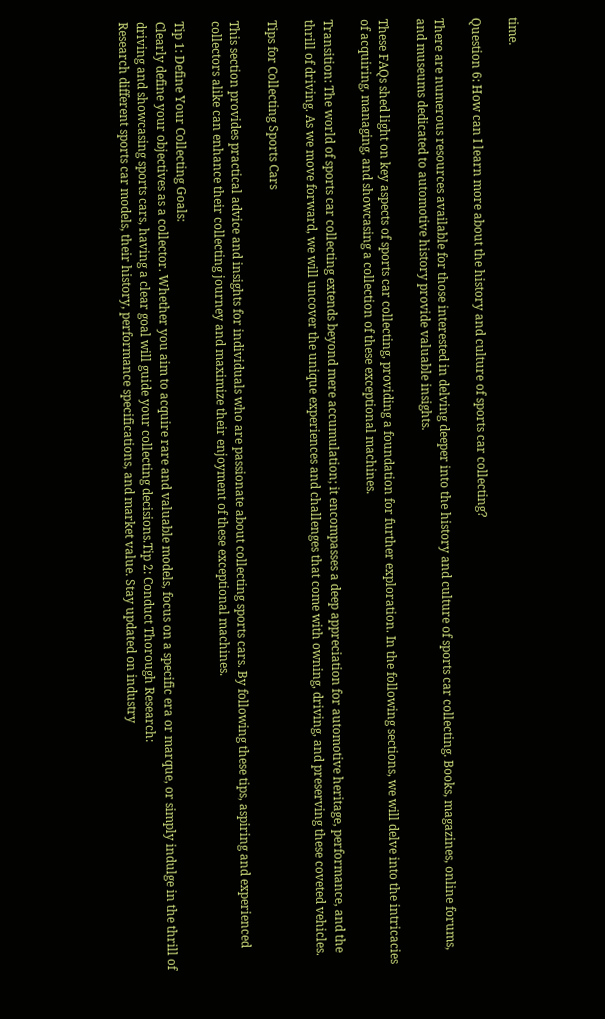time.

Question 6: How can I learn more about the history and culture of sports car collecting?

There are numerous resources available for those interested in delving deeper into the history and culture of sports car collecting. Books, magazines, online forums, and museums dedicated to automotive history provide valuable insights.

These FAQs shed light on key aspects of sports car collecting, providing a foundation for further exploration. In the following sections, we will delve into the intricacies of acquiring, managing, and showcasing a collection of these exceptional machines.

Transition: The world of sports car collecting extends beyond mere accumulation; it encompasses a deep appreciation for automotive heritage, performance, and the thrill of driving. As we move forward, we will uncover the unique experiences and challenges that come with owning, driving, and preserving these coveted vehicles.

Tips for Collecting Sports Cars

This section provides practical advice and insights for individuals who are passionate about collecting sports cars. By following these tips, aspiring and experienced collectors alike can enhance their collecting journey and maximize their enjoyment of these exceptional machines.

Tip 1: Define Your Collecting Goals:
Clearly define your objectives as a collector. Whether you aim to acquire rare and valuable models, focus on a specific era or marque, or simply indulge in the thrill of driving and showcasing sports cars, having a clear goal will guide your collecting decisions.Tip 2: Conduct Thorough Research:
Research different sports car models, their history, performance specifications, and market value. Stay updated on industry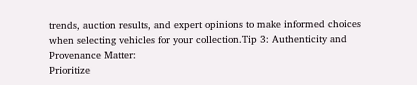trends, auction results, and expert opinions to make informed choices when selecting vehicles for your collection.Tip 3: Authenticity and Provenance Matter:
Prioritize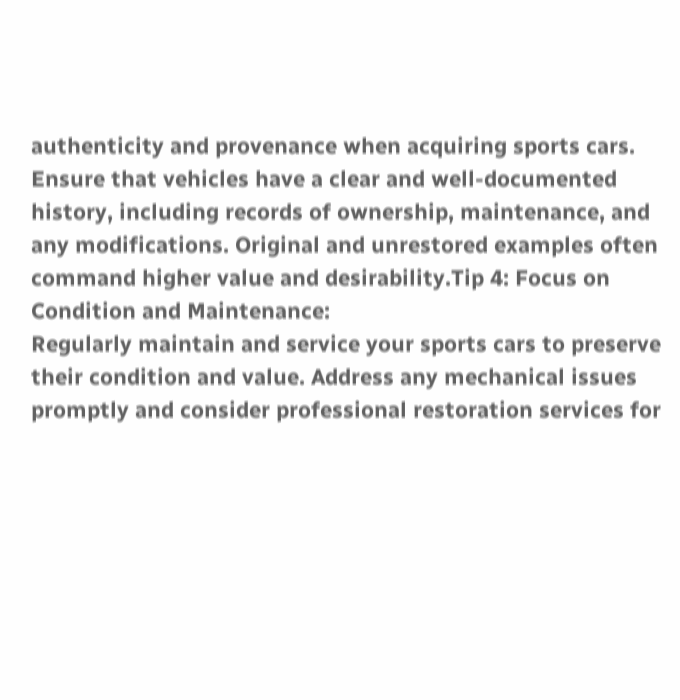authenticity and provenance when acquiring sports cars. Ensure that vehicles have a clear and well-documented history, including records of ownership, maintenance, and any modifications. Original and unrestored examples often command higher value and desirability.Tip 4: Focus on Condition and Maintenance:
Regularly maintain and service your sports cars to preserve their condition and value. Address any mechanical issues promptly and consider professional restoration services for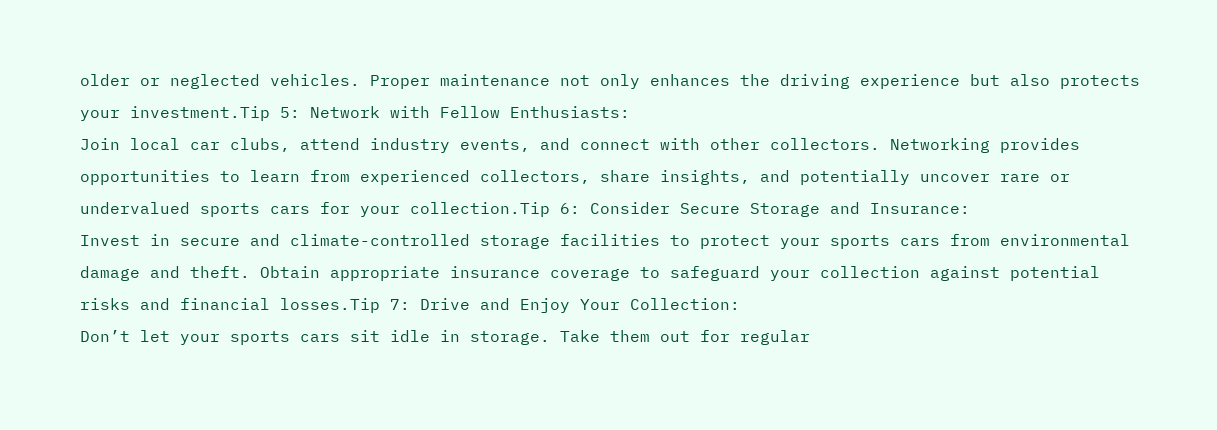older or neglected vehicles. Proper maintenance not only enhances the driving experience but also protects your investment.Tip 5: Network with Fellow Enthusiasts:
Join local car clubs, attend industry events, and connect with other collectors. Networking provides opportunities to learn from experienced collectors, share insights, and potentially uncover rare or undervalued sports cars for your collection.Tip 6: Consider Secure Storage and Insurance:
Invest in secure and climate-controlled storage facilities to protect your sports cars from environmental damage and theft. Obtain appropriate insurance coverage to safeguard your collection against potential risks and financial losses.Tip 7: Drive and Enjoy Your Collection:
Don’t let your sports cars sit idle in storage. Take them out for regular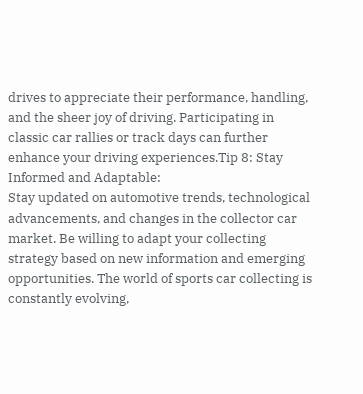drives to appreciate their performance, handling, and the sheer joy of driving. Participating in classic car rallies or track days can further enhance your driving experiences.Tip 8: Stay Informed and Adaptable:
Stay updated on automotive trends, technological advancements, and changes in the collector car market. Be willing to adapt your collecting strategy based on new information and emerging opportunities. The world of sports car collecting is constantly evolving,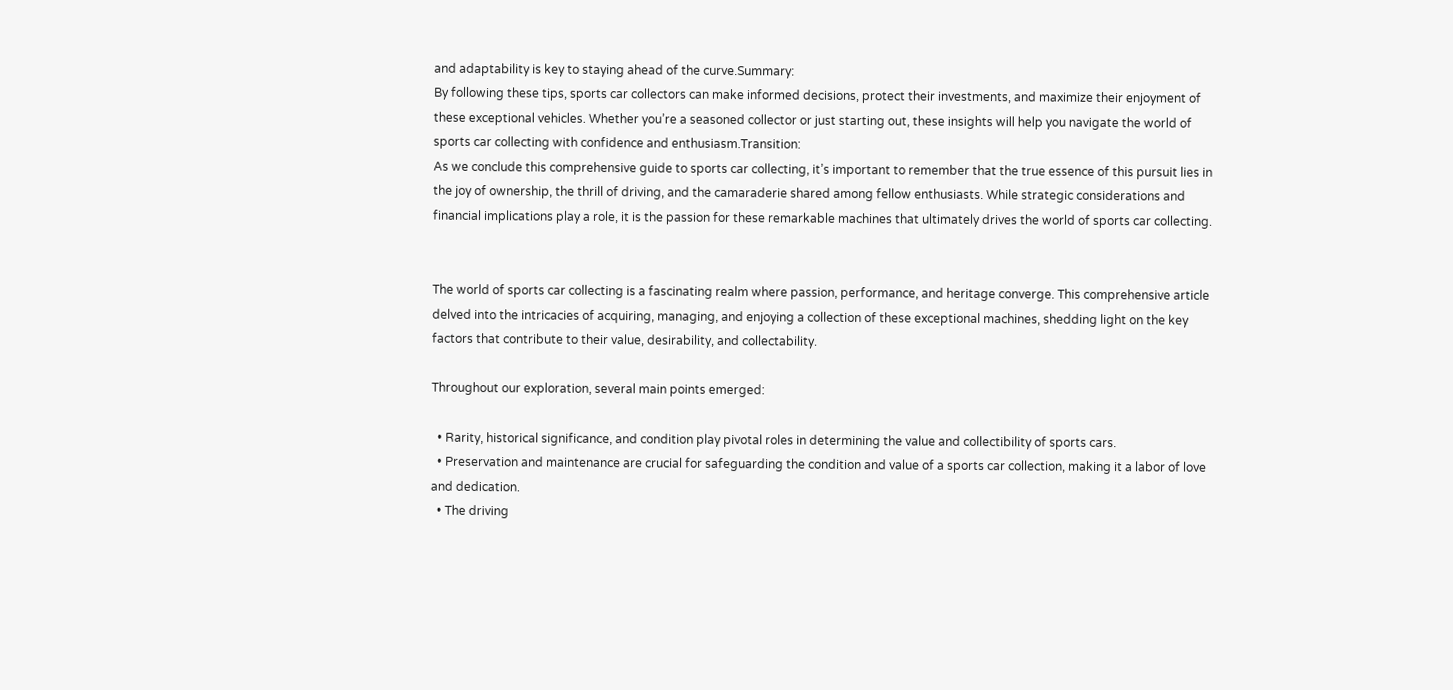and adaptability is key to staying ahead of the curve.Summary:
By following these tips, sports car collectors can make informed decisions, protect their investments, and maximize their enjoyment of these exceptional vehicles. Whether you’re a seasoned collector or just starting out, these insights will help you navigate the world of sports car collecting with confidence and enthusiasm.Transition:
As we conclude this comprehensive guide to sports car collecting, it’s important to remember that the true essence of this pursuit lies in the joy of ownership, the thrill of driving, and the camaraderie shared among fellow enthusiasts. While strategic considerations and financial implications play a role, it is the passion for these remarkable machines that ultimately drives the world of sports car collecting.


The world of sports car collecting is a fascinating realm where passion, performance, and heritage converge. This comprehensive article delved into the intricacies of acquiring, managing, and enjoying a collection of these exceptional machines, shedding light on the key factors that contribute to their value, desirability, and collectability.

Throughout our exploration, several main points emerged:

  • Rarity, historical significance, and condition play pivotal roles in determining the value and collectibility of sports cars.
  • Preservation and maintenance are crucial for safeguarding the condition and value of a sports car collection, making it a labor of love and dedication.
  • The driving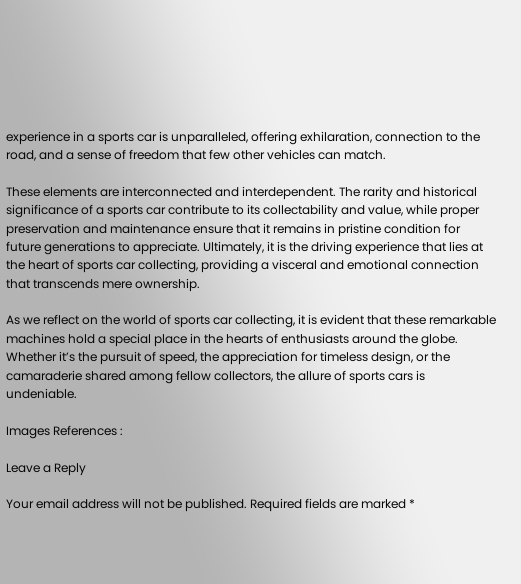experience in a sports car is unparalleled, offering exhilaration, connection to the road, and a sense of freedom that few other vehicles can match.

These elements are interconnected and interdependent. The rarity and historical significance of a sports car contribute to its collectability and value, while proper preservation and maintenance ensure that it remains in pristine condition for future generations to appreciate. Ultimately, it is the driving experience that lies at the heart of sports car collecting, providing a visceral and emotional connection that transcends mere ownership.

As we reflect on the world of sports car collecting, it is evident that these remarkable machines hold a special place in the hearts of enthusiasts around the globe. Whether it’s the pursuit of speed, the appreciation for timeless design, or the camaraderie shared among fellow collectors, the allure of sports cars is undeniable.

Images References :

Leave a Reply

Your email address will not be published. Required fields are marked *